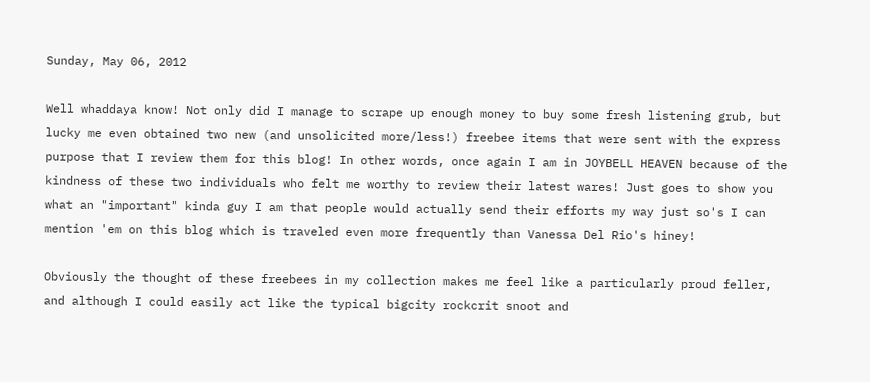Sunday, May 06, 2012

Well whaddaya know! Not only did I manage to scrape up enough money to buy some fresh listening grub, but lucky me even obtained two new (and unsolicited more/less!) freebee items that were sent with the express purpose that I review them for this blog! In other words, once again I am in JOYBELL HEAVEN because of the kindness of these two individuals who felt me worthy to review their latest wares! Just goes to show you what an "important" kinda guy I am that people would actually send their efforts my way just so's I can mention 'em on this blog which is traveled even more frequently than Vanessa Del Rio's hiney!

Obviously the thought of these freebees in my collection makes me feel like a particularly proud feller, and although I could easily act like the typical bigcity rockcrit snoot and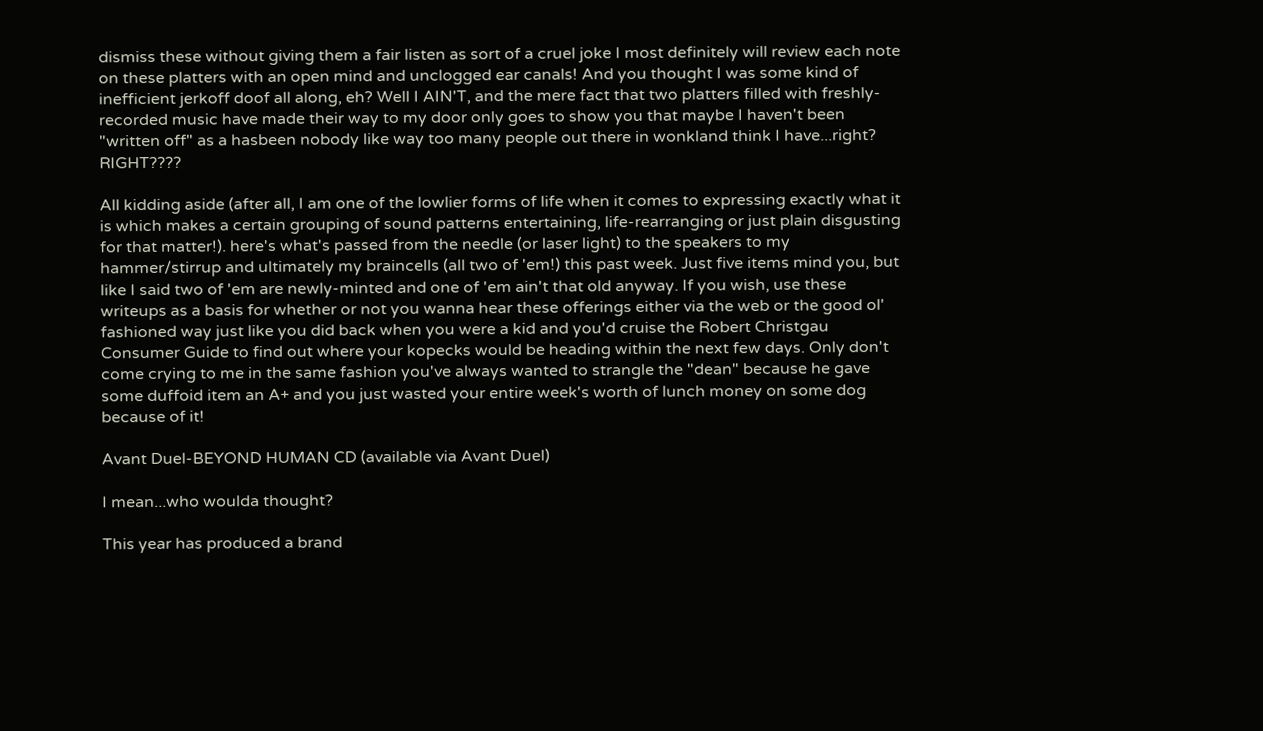dismiss these without giving them a fair listen as sort of a cruel joke I most definitely will review each note on these platters with an open mind and unclogged ear canals! And you thought I was some kind of inefficient jerkoff doof all along, eh? Well I AIN'T, and the mere fact that two platters filled with freshly-recorded music have made their way to my door only goes to show you that maybe I haven't been "written off" as a hasbeen nobody like way too many people out there in wonkland think I have...right? RIGHT????

All kidding aside (after all, I am one of the lowlier forms of life when it comes to expressing exactly what it is which makes a certain grouping of sound patterns entertaining, life-rearranging or just plain disgusting for that matter!). here's what's passed from the needle (or laser light) to the speakers to my hammer/stirrup and ultimately my braincells (all two of 'em!) this past week. Just five items mind you, but like I said two of 'em are newly-minted and one of 'em ain't that old anyway. If you wish, use these writeups as a basis for whether or not you wanna hear these offerings either via the web or the good ol' fashioned way just like you did back when you were a kid and you'd cruise the Robert Christgau Consumer Guide to find out where your kopecks would be heading within the next few days. Only don't come crying to me in the same fashion you've always wanted to strangle the "dean" because he gave some duffoid item an A+ and you just wasted your entire week's worth of lunch money on some dog because of it!

Avant Duel-BEYOND HUMAN CD (available via Avant Duel)

I mean...who woulda thought?

This year has produced a brand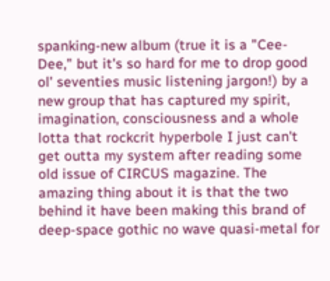spanking-new album (true it is a "Cee-Dee," but it's so hard for me to drop good ol' seventies music listening jargon!) by a new group that has captured my spirit, imagination, consciousness and a whole lotta that rockcrit hyperbole I just can't get outta my system after reading some old issue of CIRCUS magazine. The amazing thing about it is that the two behind it have been making this brand of deep-space gothic no wave quasi-metal for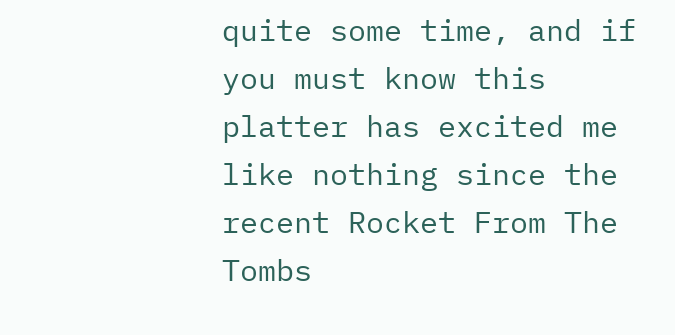quite some time, and if you must know this platter has excited me like nothing since the recent Rocket From The Tombs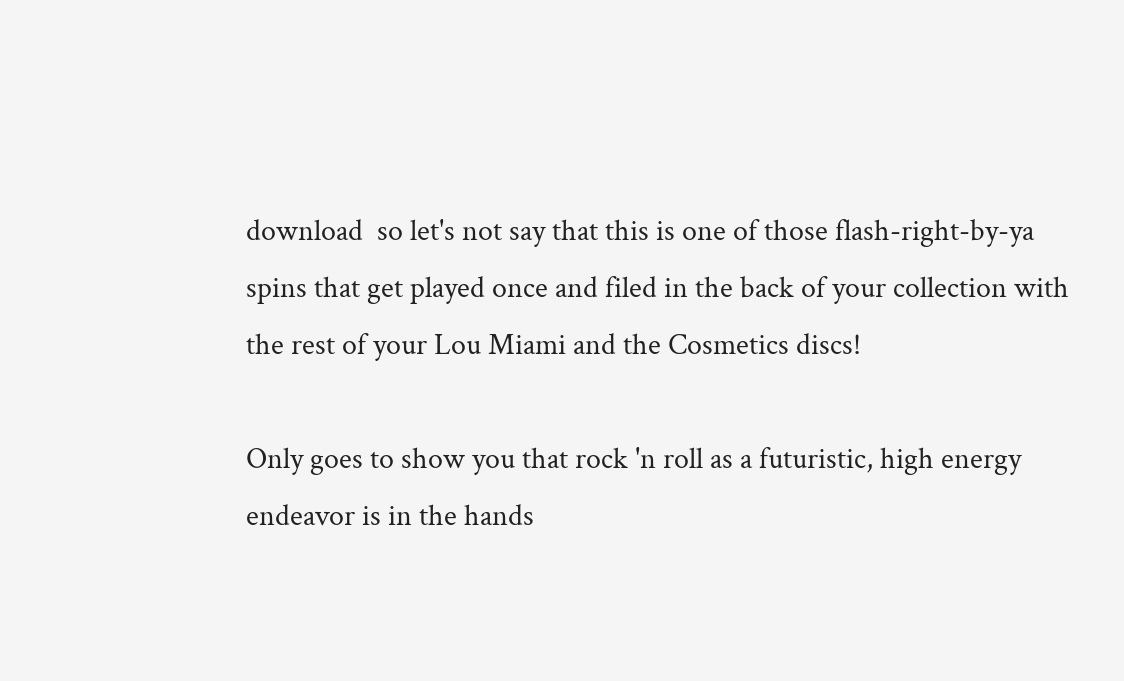download  so let's not say that this is one of those flash-right-by-ya spins that get played once and filed in the back of your collection with the rest of your Lou Miami and the Cosmetics discs!

Only goes to show you that rock 'n roll as a futuristic, high energy endeavor is in the hands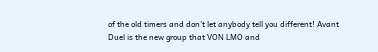of the old timers and don't let anybody tell you different! Avant Duel is the new group that VON LMO and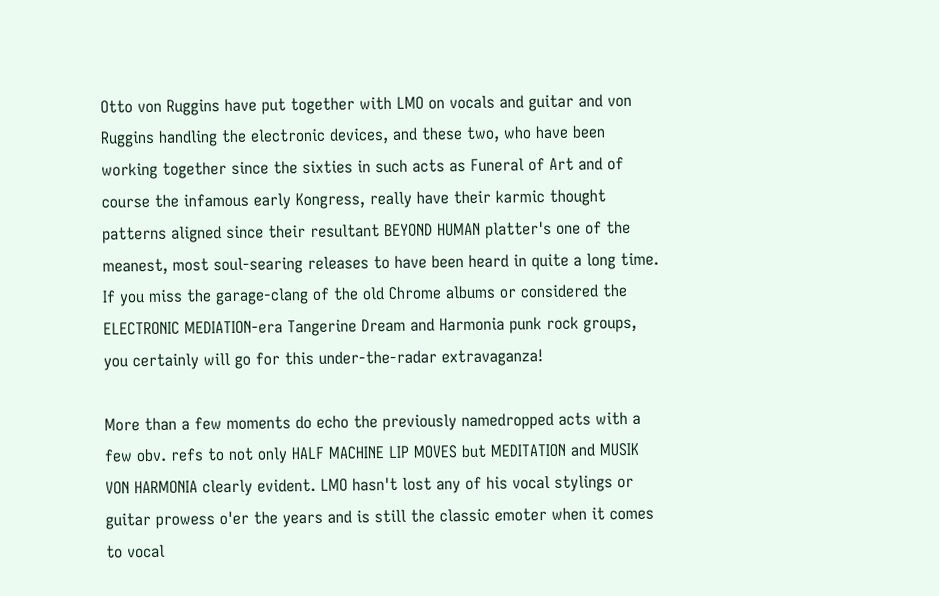Otto von Ruggins have put together with LMO on vocals and guitar and von Ruggins handling the electronic devices, and these two, who have been working together since the sixties in such acts as Funeral of Art and of course the infamous early Kongress, really have their karmic thought patterns aligned since their resultant BEYOND HUMAN platter's one of the meanest, most soul-searing releases to have been heard in quite a long time. If you miss the garage-clang of the old Chrome albums or considered the ELECTRONIC MEDIATION-era Tangerine Dream and Harmonia punk rock groups, you certainly will go for this under-the-radar extravaganza!

More than a few moments do echo the previously namedropped acts with a few obv. refs to not only HALF MACHINE LIP MOVES but MEDITATION and MUSIK VON HARMONIA clearly evident. LMO hasn't lost any of his vocal stylings or guitar prowess o'er the years and is still the classic emoter when it comes to vocal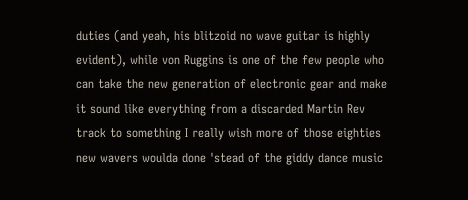duties (and yeah, his blitzoid no wave guitar is highly evident), while von Ruggins is one of the few people who can take the new generation of electronic gear and make it sound like everything from a discarded Martin Rev track to something I really wish more of those eighties new wavers woulda done 'stead of the giddy dance music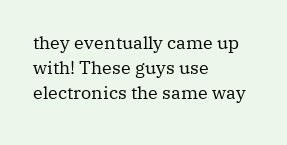they eventually came up with! These guys use electronics the same way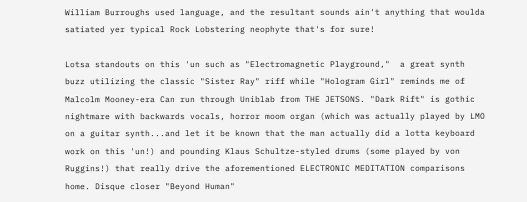William Burroughs used language, and the resultant sounds ain't anything that woulda satiated yer typical Rock Lobstering neophyte that's for sure!

Lotsa standouts on this 'un such as "Electromagnetic Playground,"  a great synth buzz utilizing the classic "Sister Ray" riff while "Hologram Girl" reminds me of Malcolm Mooney-era Can run through Uniblab from THE JETSONS. "Dark Rift" is gothic nightmare with backwards vocals, horror moom organ (which was actually played by LMO on a guitar synth...and let it be known that the man actually did a lotta keyboard work on this 'un!) and pounding Klaus Schultze-styled drums (some played by von Ruggins!) that really drive the aforementioned ELECTRONIC MEDITATION comparisons home. Disque closer "Beyond Human"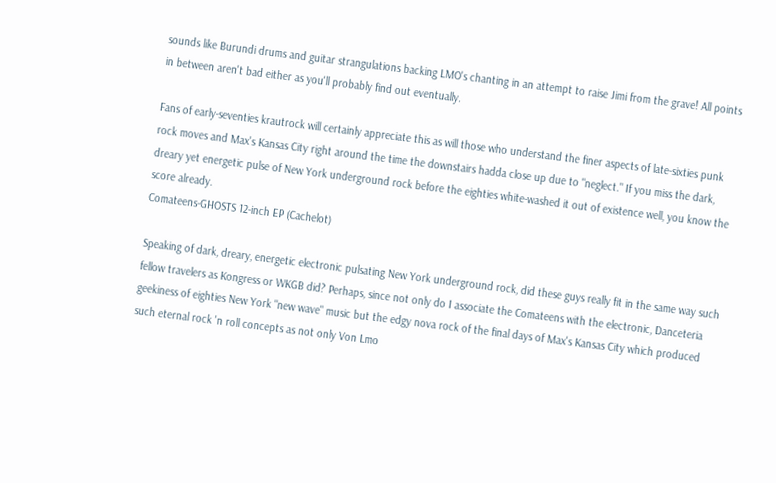sounds like Burundi drums and guitar strangulations backing LMO's chanting in an attempt to raise Jimi from the grave! All points in between aren't bad either as you'll probably find out eventually.

Fans of early-seventies krautrock will certainly appreciate this as will those who understand the finer aspects of late-sixties punk rock moves and Max's Kansas City right around the time the downstairs hadda close up due to "neglect." If you miss the dark, dreary yet energetic pulse of New York underground rock before the eighties white-washed it out of existence well, you know the score already.
Comateens-GHOSTS 12-inch EP (Cachelot)

Speaking of dark, dreary, energetic electronic pulsating New York underground rock, did these guys really fit in the same way such fellow travelers as Kongress or WKGB did? Perhaps, since not only do I associate the Comateens with the electronic, Danceteria geekiness of eighties New York "new wave" music but the edgy nova rock of the final days of Max's Kansas City which produced such eternal rock 'n roll concepts as not only Von Lmo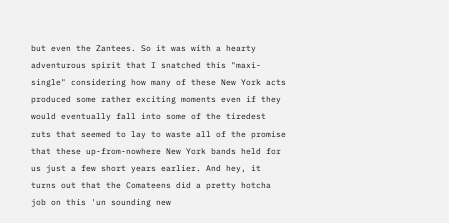but even the Zantees. So it was with a hearty adventurous spirit that I snatched this "maxi-single" considering how many of these New York acts produced some rather exciting moments even if they would eventually fall into some of the tiredest ruts that seemed to lay to waste all of the promise that these up-from-nowhere New York bands held for us just a few short years earlier. And hey, it turns out that the Comateens did a pretty hotcha job on this 'un sounding new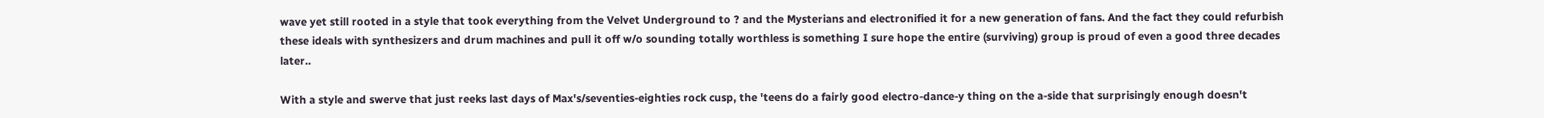wave yet still rooted in a style that took everything from the Velvet Underground to ? and the Mysterians and electronified it for a new generation of fans. And the fact they could refurbish these ideals with synthesizers and drum machines and pull it off w/o sounding totally worthless is something I sure hope the entire (surviving) group is proud of even a good three decades later..

With a style and swerve that just reeks last days of Max's/seventies-eighties rock cusp, the 'teens do a fairly good electro-dance-y thing on the a-side that surprisingly enough doesn't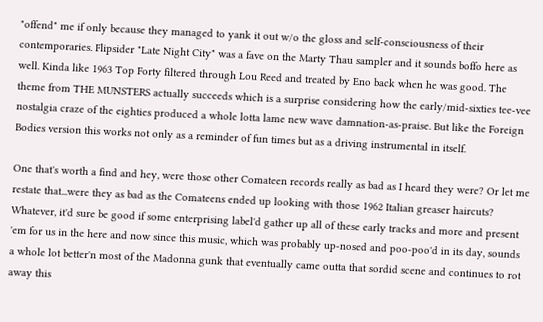"offend" me if only because they managed to yank it out w/o the gloss and self-consciousness of their contemporaries. Flipsider "Late Night City" was a fave on the Marty Thau sampler and it sounds boffo here as well. Kinda like 1963 Top Forty filtered through Lou Reed and treated by Eno back when he was good. The theme from THE MUNSTERS actually succeeds which is a surprise considering how the early/mid-sixties tee-vee nostalgia craze of the eighties produced a whole lotta lame new wave damnation-as-praise. But like the Foreign Bodies version this works not only as a reminder of fun times but as a driving instrumental in itself.

One that's worth a find and hey, were those other Comateen records really as bad as I heard they were? Or let me restate that...were they as bad as the Comateens ended up looking with those 1962 Italian greaser haircuts? Whatever, it'd sure be good if some enterprising label'd gather up all of these early tracks and more and present 'em for us in the here and now since this music, which was probably up-nosed and poo-poo'd in its day, sounds a whole lot better'n most of the Madonna gunk that eventually came outta that sordid scene and continues to rot away this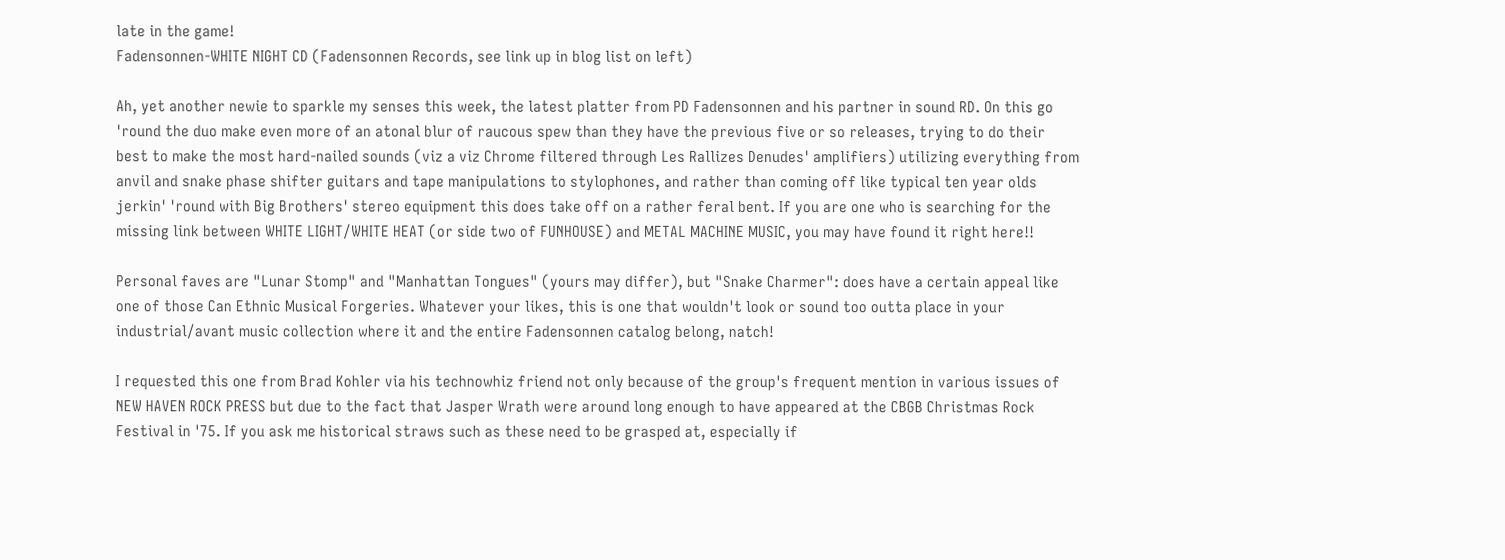late in the game!
Fadensonnen-WHITE NIGHT CD (Fadensonnen Records, see link up in blog list on left)

Ah, yet another newie to sparkle my senses this week, the latest platter from PD Fadensonnen and his partner in sound RD. On this go 'round the duo make even more of an atonal blur of raucous spew than they have the previous five or so releases, trying to do their best to make the most hard-nailed sounds (viz a viz Chrome filtered through Les Rallizes Denudes' amplifiers) utilizing everything from anvil and snake phase shifter guitars and tape manipulations to stylophones, and rather than coming off like typical ten year olds jerkin' 'round with Big Brothers' stereo equipment this does take off on a rather feral bent. If you are one who is searching for the missing link between WHITE LIGHT/WHITE HEAT (or side two of FUNHOUSE) and METAL MACHINE MUSIC, you may have found it right here!!

Personal faves are "Lunar Stomp" and "Manhattan Tongues" (yours may differ), but "Snake Charmer": does have a certain appeal like one of those Can Ethnic Musical Forgeries. Whatever your likes, this is one that wouldn't look or sound too outta place in your industrial/avant music collection where it and the entire Fadensonnen catalog belong, natch!

I requested this one from Brad Kohler via his technowhiz friend not only because of the group's frequent mention in various issues of NEW HAVEN ROCK PRESS but due to the fact that Jasper Wrath were around long enough to have appeared at the CBGB Christmas Rock Festival in '75. If you ask me historical straws such as these need to be grasped at, especially if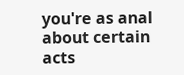you're as anal about certain acts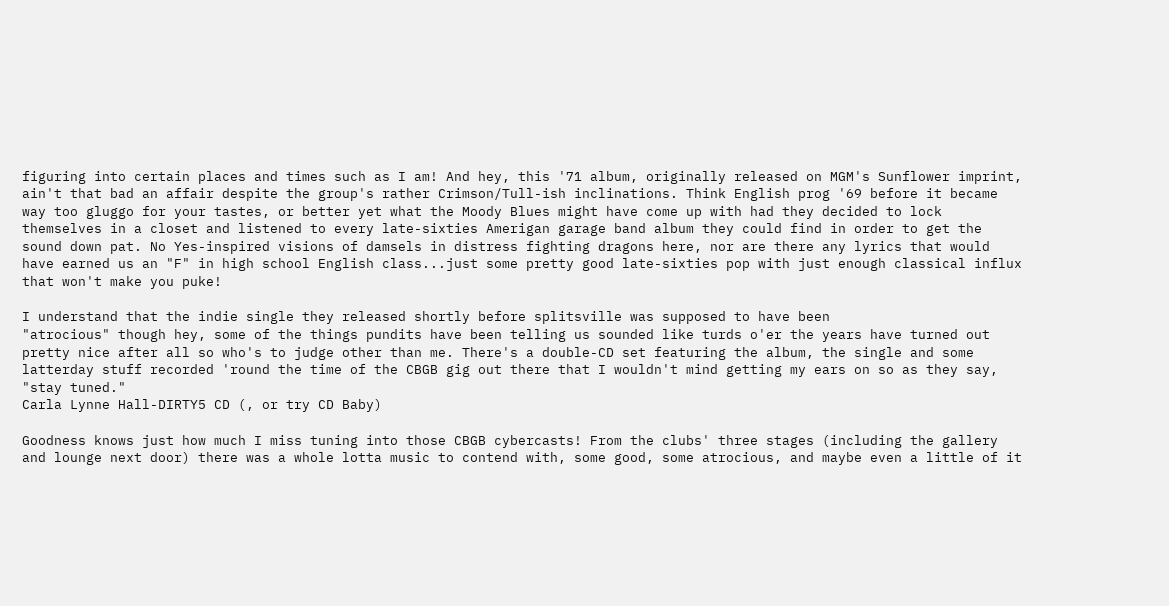figuring into certain places and times such as I am! And hey, this '71 album, originally released on MGM's Sunflower imprint, ain't that bad an affair despite the group's rather Crimson/Tull-ish inclinations. Think English prog '69 before it became way too gluggo for your tastes, or better yet what the Moody Blues might have come up with had they decided to lock themselves in a closet and listened to every late-sixties Amerigan garage band album they could find in order to get the sound down pat. No Yes-inspired visions of damsels in distress fighting dragons here, nor are there any lyrics that would have earned us an "F" in high school English class...just some pretty good late-sixties pop with just enough classical influx that won't make you puke!

I understand that the indie single they released shortly before splitsville was supposed to have been
"atrocious" though hey, some of the things pundits have been telling us sounded like turds o'er the years have turned out pretty nice after all so who's to judge other than me. There's a double-CD set featuring the album, the single and some latterday stuff recorded 'round the time of the CBGB gig out there that I wouldn't mind getting my ears on so as they say, "stay tuned."
Carla Lynne Hall-DIRTY5 CD (, or try CD Baby)

Goodness knows just how much I miss tuning into those CBGB cybercasts! From the clubs' three stages (including the gallery and lounge next door) there was a whole lotta music to contend with, some good, some atrocious, and maybe even a little of it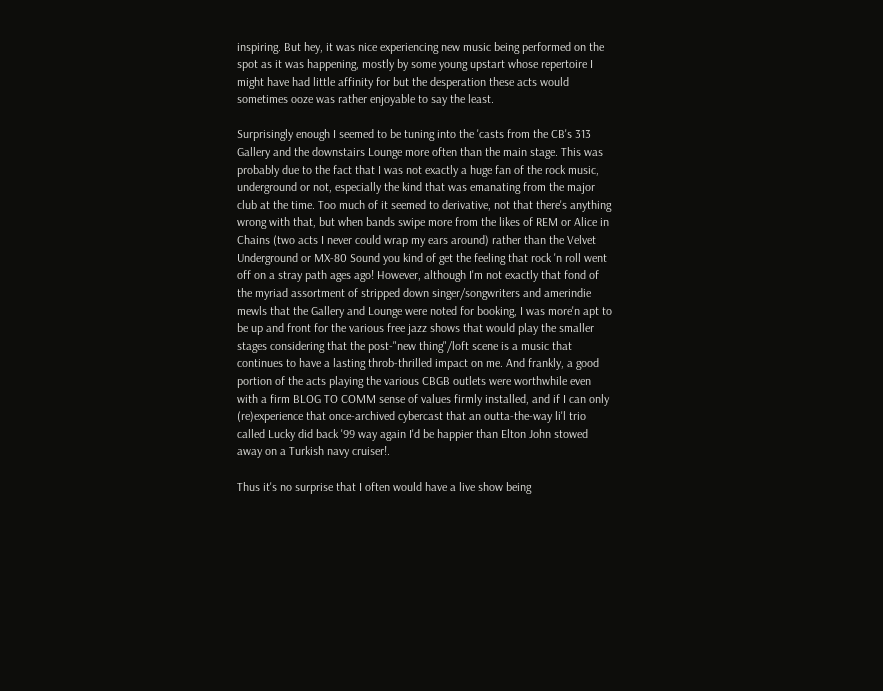inspiring. But hey, it was nice experiencing new music being performed on the spot as it was happening, mostly by some young upstart whose repertoire I might have had little affinity for but the desperation these acts would sometimes ooze was rather enjoyable to say the least.

Surprisingly enough I seemed to be tuning into the 'casts from the CB's 313 Gallery and the downstairs Lounge more often than the main stage. This was probably due to the fact that I was not exactly a huge fan of the rock music, underground or not, especially the kind that was emanating from the major club at the time. Too much of it seemed to derivative, not that there's anything wrong with that, but when bands swipe more from the likes of REM or Alice in Chains (two acts I never could wrap my ears around) rather than the Velvet Underground or MX-80 Sound you kind of get the feeling that rock 'n roll went off on a stray path ages ago! However, although I'm not exactly that fond of the myriad assortment of stripped down singer/songwriters and amerindie mewls that the Gallery and Lounge were noted for booking, I was more'n apt to be up and front for the various free jazz shows that would play the smaller stages considering that the post-"new thing"/loft scene is a music that continues to have a lasting throb-thrilled impact on me. And frankly, a good portion of the acts playing the various CBGB outlets were worthwhile even with a firm BLOG TO COMM sense of values firmly installed, and if I can only (re)experience that once-archived cybercast that an outta-the-way li'l trio called Lucky did back '99 way again I'd be happier than Elton John stowed away on a Turkish navy cruiser!.

Thus it's no surprise that I often would have a live show being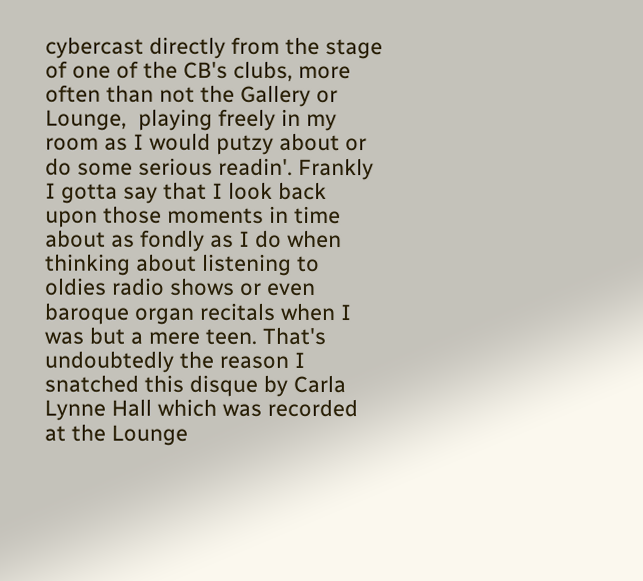cybercast directly from the stage of one of the CB's clubs, more often than not the Gallery or Lounge,  playing freely in my room as I would putzy about or do some serious readin'. Frankly I gotta say that I look back upon those moments in time about as fondly as I do when thinking about listening to oldies radio shows or even baroque organ recitals when I was but a mere teen. That's undoubtedly the reason I snatched this disque by Carla Lynne Hall which was recorded at the Lounge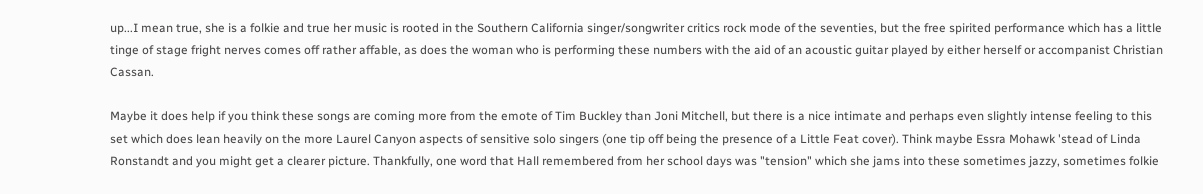up...I mean true, she is a folkie and true her music is rooted in the Southern California singer/songwriter critics rock mode of the seventies, but the free spirited performance which has a little tinge of stage fright nerves comes off rather affable, as does the woman who is performing these numbers with the aid of an acoustic guitar played by either herself or accompanist Christian Cassan.

Maybe it does help if you think these songs are coming more from the emote of Tim Buckley than Joni Mitchell, but there is a nice intimate and perhaps even slightly intense feeling to this set which does lean heavily on the more Laurel Canyon aspects of sensitive solo singers (one tip off being the presence of a Little Feat cover). Think maybe Essra Mohawk 'stead of Linda Ronstandt and you might get a clearer picture. Thankfully, one word that Hall remembered from her school days was "tension" which she jams into these sometimes jazzy, sometimes folkie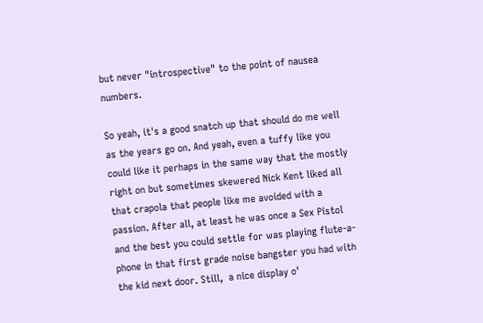but never "introspective" to the point of nausea numbers.

So yeah, it's a good snatch up that should do me well as the years go on. And yeah, even a tuffy like you could like it perhaps in the same way that the mostly right on but sometimes skewered Nick Kent liked all that crapola that people like me avoided with a passion. After all, at least he was once a Sex Pistol and the best you could settle for was playing flute-a-phone in that first grade noise bangster you had with the kid next door. Still,  a nice display o'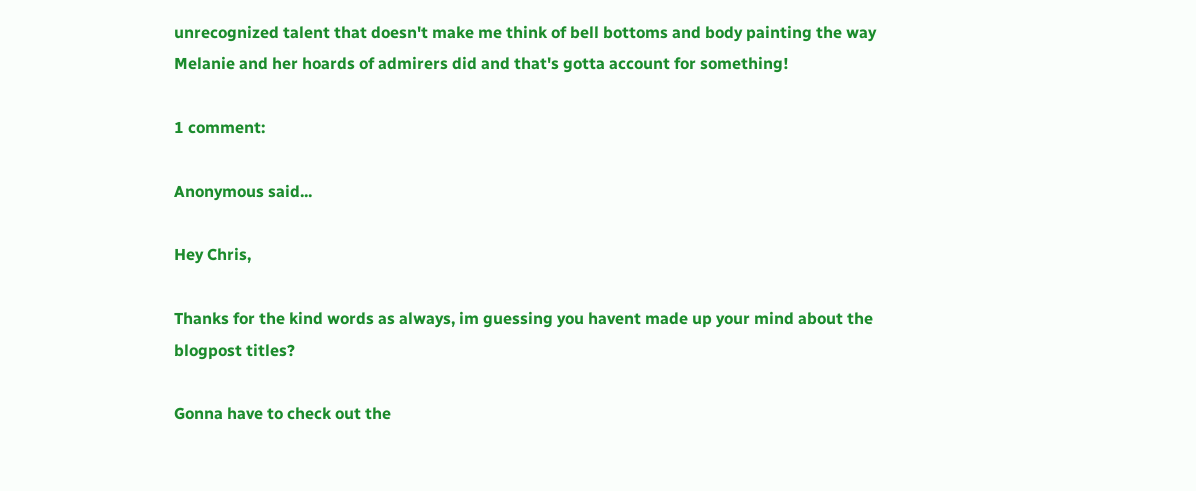unrecognized talent that doesn't make me think of bell bottoms and body painting the way Melanie and her hoards of admirers did and that's gotta account for something!

1 comment:

Anonymous said...

Hey Chris,

Thanks for the kind words as always, im guessing you havent made up your mind about the blogpost titles?

Gonna have to check out the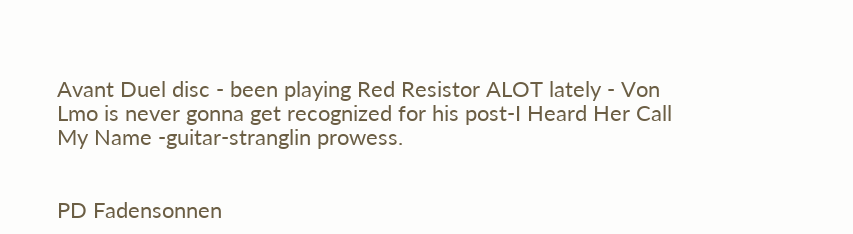Avant Duel disc - been playing Red Resistor ALOT lately - Von Lmo is never gonna get recognized for his post-I Heard Her Call My Name -guitar-stranglin prowess.


PD Fadensonnen